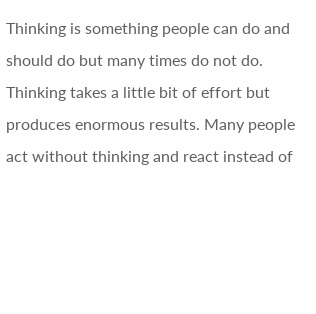Thinking is something people can do and should do but many times do not do. Thinking takes a little bit of effort but produces enormous results. Many people act without thinking and react instead of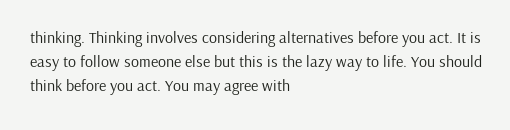thinking. Thinking involves considering alternatives before you act. It is easy to follow someone else but this is the lazy way to life. You should think before you act. You may agree with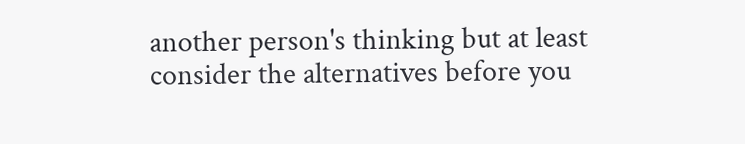another person's thinking but at least consider the alternatives before you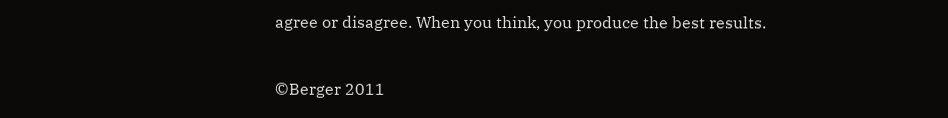agree or disagree. When you think, you produce the best results.


©Berger 2011